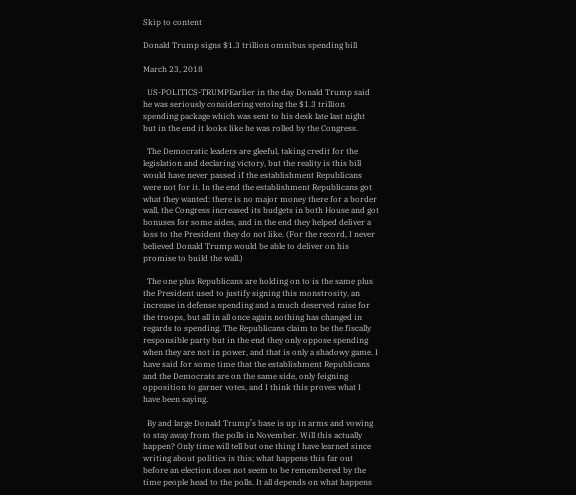Skip to content

Donald Trump signs $1.3 trillion omnibus spending bill

March 23, 2018

  US-POLITICS-TRUMPEarlier in the day Donald Trump said he was seriously considering vetoing the $1.3 trillion spending package which was sent to his desk late last night but in the end it looks like he was rolled by the Congress.

  The Democratic leaders are gleeful, taking credit for the legislation and declaring victory, but the reality is this bill would have never passed if the establishment Republicans were not for it. In the end the establishment Republicans got what they wanted: there is no major money there for a border wall, the Congress increased its budgets in both House and got bonuses for some aides, and in the end they helped deliver a loss to the President they do not like. (For the record, I never believed Donald Trump would be able to deliver on his promise to build the wall.)

  The one plus Republicans are holding on to is the same plus the President used to justify signing this monstrosity, an increase in defense spending and a much deserved raise for the troops, but all in all once again nothing has changed in regards to spending. The Republicans claim to be the fiscally responsible party but in the end they only oppose spending when they are not in power, and that is only a shadowy game. I have said for some time that the establishment Republicans and the Democrats are on the same side, only feigning opposition to garner votes, and I think this proves what I have been saying.

  By and large Donald Trump’s base is up in arms and vowing to stay away from the polls in November. Will this actually happen? Only time will tell but one thing I have learned since writing about politics is this; what happens this far out before an election does not seem to be remembered by the time people head to the polls. It all depends on what happens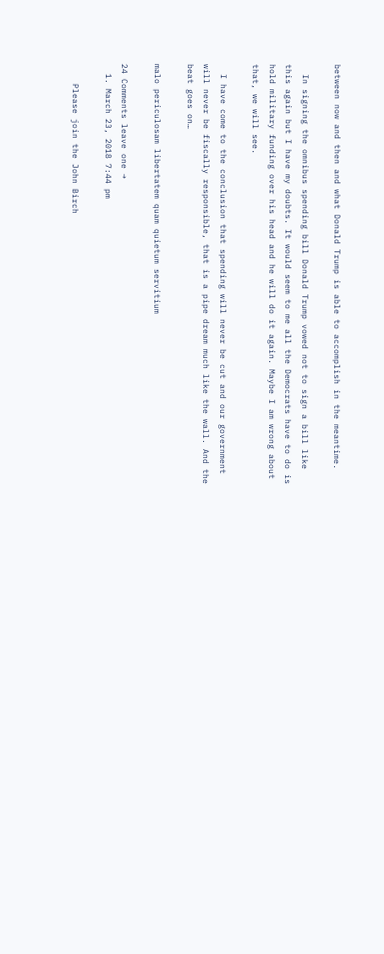between now and then and what Donald Trump is able to accomplish in the meantime.

  In signing the omnibus spending bill Donald Trump vowed not to sign a bill like this again but I have my doubts. It would seem to me all the Democrats have to do is hold military funding over his head and he will do it again. Maybe I am wrong about that, we will see.

  I have come to the conclusion that spending will never be cut and our government will never be fiscally responsible, that is a pipe dream much like the wall. And the beat goes on…

malo periculosam libertatem quam quietum servitium

24 Comments leave one →
  1. March 23, 2018 7:44 pm

    Please join the John Birch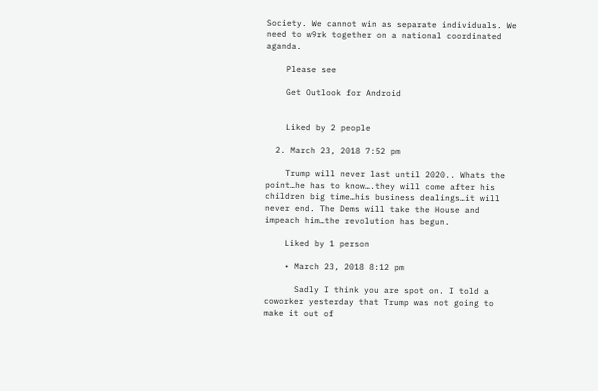Society. We cannot win as separate individuals. We need to w9rk together on a national coordinated aganda.

    Please see

    Get Outlook for Android


    Liked by 2 people

  2. March 23, 2018 7:52 pm

    Trump will never last until 2020.. Whats the point…he has to know….they will come after his children big time…his business dealings…it will never end. The Dems will take the House and impeach him…the revolution has begun.

    Liked by 1 person

    • March 23, 2018 8:12 pm

      Sadly I think you are spot on. I told a coworker yesterday that Trump was not going to make it out of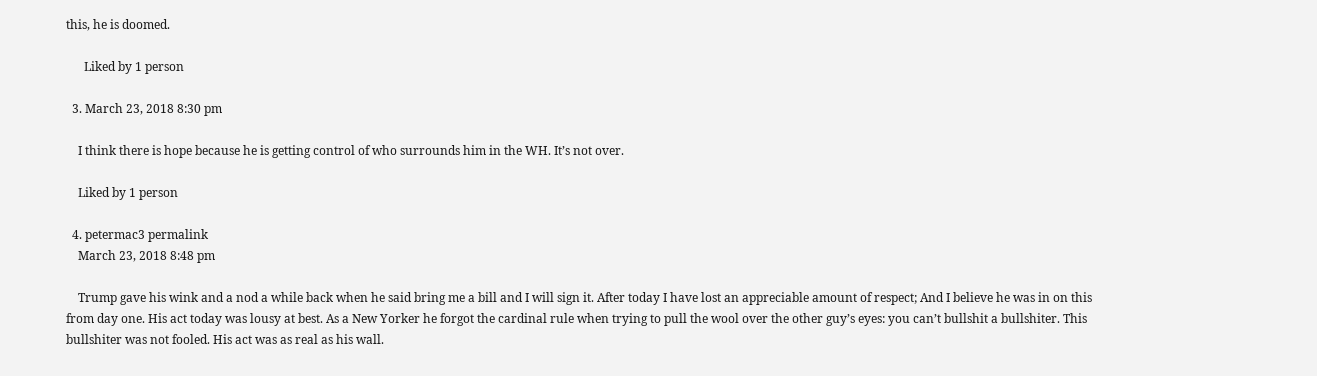this, he is doomed.

      Liked by 1 person

  3. March 23, 2018 8:30 pm

    I think there is hope because he is getting control of who surrounds him in the WH. It’s not over.

    Liked by 1 person

  4. petermac3 permalink
    March 23, 2018 8:48 pm

    Trump gave his wink and a nod a while back when he said bring me a bill and I will sign it. After today I have lost an appreciable amount of respect; And I believe he was in on this from day one. His act today was lousy at best. As a New Yorker he forgot the cardinal rule when trying to pull the wool over the other guy’s eyes: you can’t bullshit a bullshiter. This bullshiter was not fooled. His act was as real as his wall.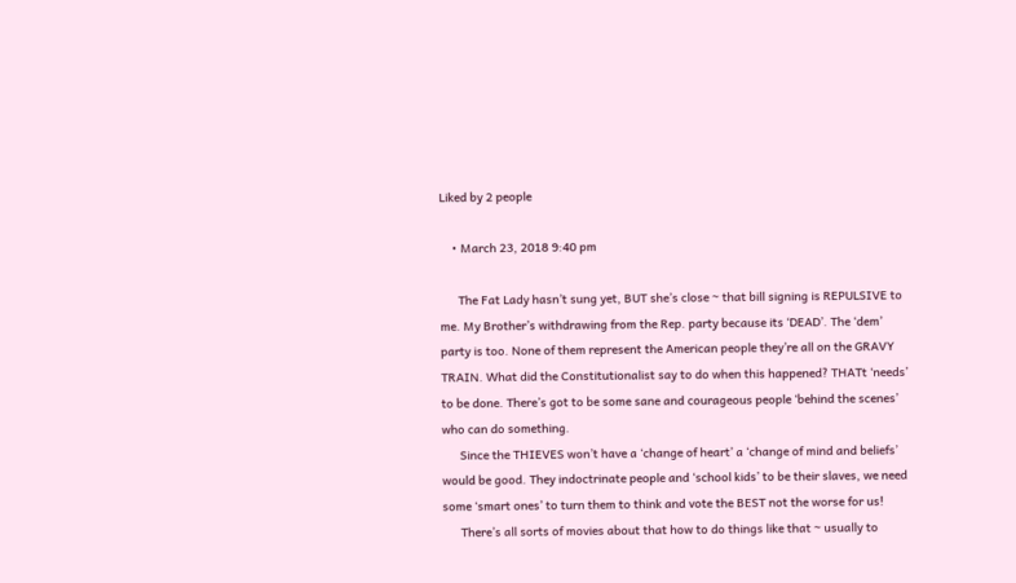Liked by 2 people

    • March 23, 2018 9:40 pm

      The Fat Lady hasn’t sung yet, BUT she’s close ~ that bill signing is REPULSIVE to me. My Brother’s withdrawing from the Rep. party because its ‘DEAD’. The ‘dem’ party is too. None of them represent the American people they’re all on the GRAVY TRAIN. What did the Constitutionalist say to do when this happened? THATt ‘needs’ to be done. There’s got to be some sane and courageous people ‘behind the scenes’ who can do something.
      Since the THIEVES won’t have a ‘change of heart’ a ‘change of mind and beliefs’ would be good. They indoctrinate people and ‘school kids’ to be their slaves, we need some ‘smart ones’ to turn them to think and vote the BEST not the worse for us!
      There’s all sorts of movies about that how to do things like that ~ usually to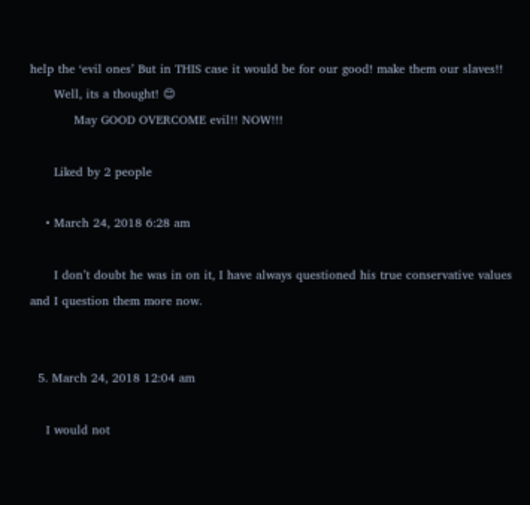help the ‘evil ones’ But in THIS case it would be for our good! make them our slaves!!
      Well, its a thought! 😊
           May GOOD OVERCOME evil!! NOW!!!

      Liked by 2 people

    • March 24, 2018 6:28 am

      I don’t doubt he was in on it, I have always questioned his true conservative values and I question them more now.


  5. March 24, 2018 12:04 am

    I would not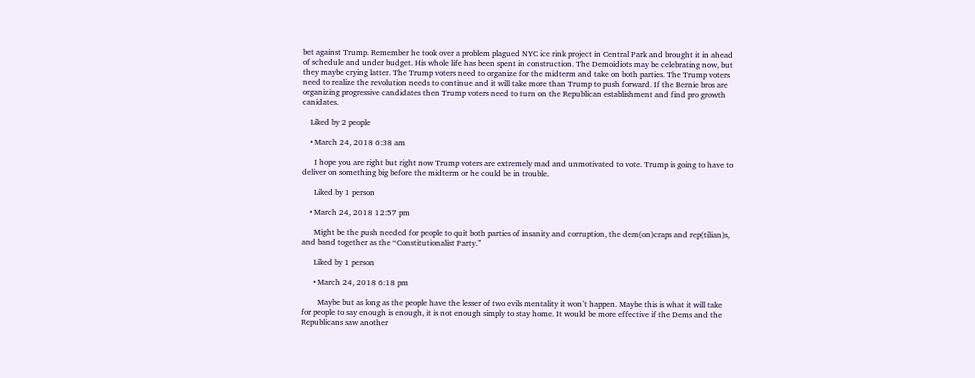bet against Trump. Remember he took over a problem plagued NYC ice rink project in Central Park and brought it in ahead of schedule and under budget. His whole life has been spent in construction. The Demoidiots may be celebrating now, but they maybe crying latter. The Trump voters need to organize for the midterm and take on both parties. The Trump voters need to realize the revolution needs to continue and it will take more than Trump to push forward. If the Bernie bros are organizing progressive candidates then Trump voters need to turn on the Republican establishment and find pro growth canidates.

    Liked by 2 people

    • March 24, 2018 6:38 am

      I hope you are right but right now Trump voters are extremely mad and unmotivated to vote. Trump is going to have to deliver on something big before the midterm or he could be in trouble.

      Liked by 1 person

    • March 24, 2018 12:57 pm

      Might be the push needed for people to quit both parties of insanity and corruption, the dem(on)craps and rep(tilian)s, and band together as the “Constitutionalist Party.”

      Liked by 1 person

      • March 24, 2018 6:18 pm

        Maybe but as long as the people have the lesser of two evils mentality it won’t happen. Maybe this is what it will take for people to say enough is enough, it is not enough simply to stay home. It would be more effective if the Dems and the Republicans saw another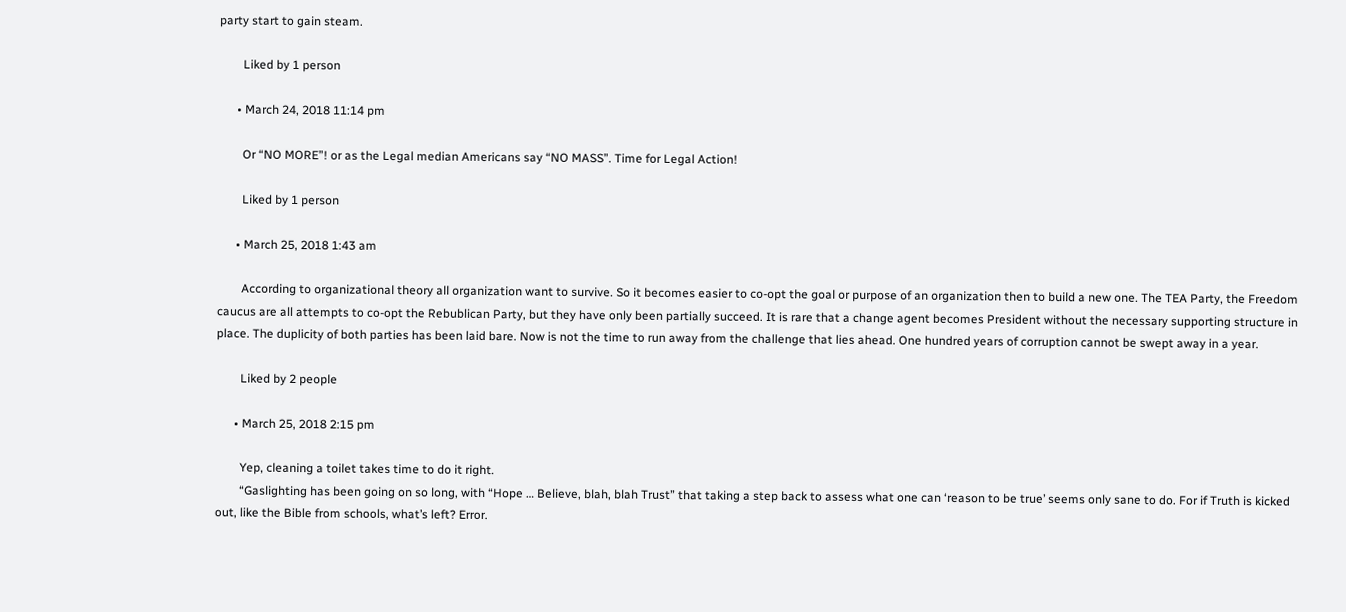party start to gain steam.

        Liked by 1 person

      • March 24, 2018 11:14 pm

        Or “NO MORE”! or as the Legal median Americans say “NO MASS”. Time for Legal Action!

        Liked by 1 person

      • March 25, 2018 1:43 am

        According to organizational theory all organization want to survive. So it becomes easier to co-opt the goal or purpose of an organization then to build a new one. The TEA Party, the Freedom caucus are all attempts to co-opt the Rebublican Party, but they have only been partially succeed. It is rare that a change agent becomes President without the necessary supporting structure in place. The duplicity of both parties has been laid bare. Now is not the time to run away from the challenge that lies ahead. One hundred years of corruption cannot be swept away in a year.

        Liked by 2 people

      • March 25, 2018 2:15 pm

        Yep, cleaning a toilet takes time to do it right.
        “Gaslighting has been going on so long, with “Hope … Believe, blah, blah Trust” that taking a step back to assess what one can ‘reason to be true’ seems only sane to do. For if Truth is kicked out, like the Bible from schools, what’s left? Error.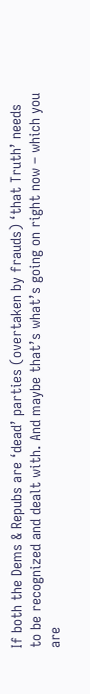If both the Dems & Repubs are ‘dead’ parties (overtaken by frauds) ‘that Truth’ needs to be recognized and dealt with. And maybe that’s what’s going on right now – which you are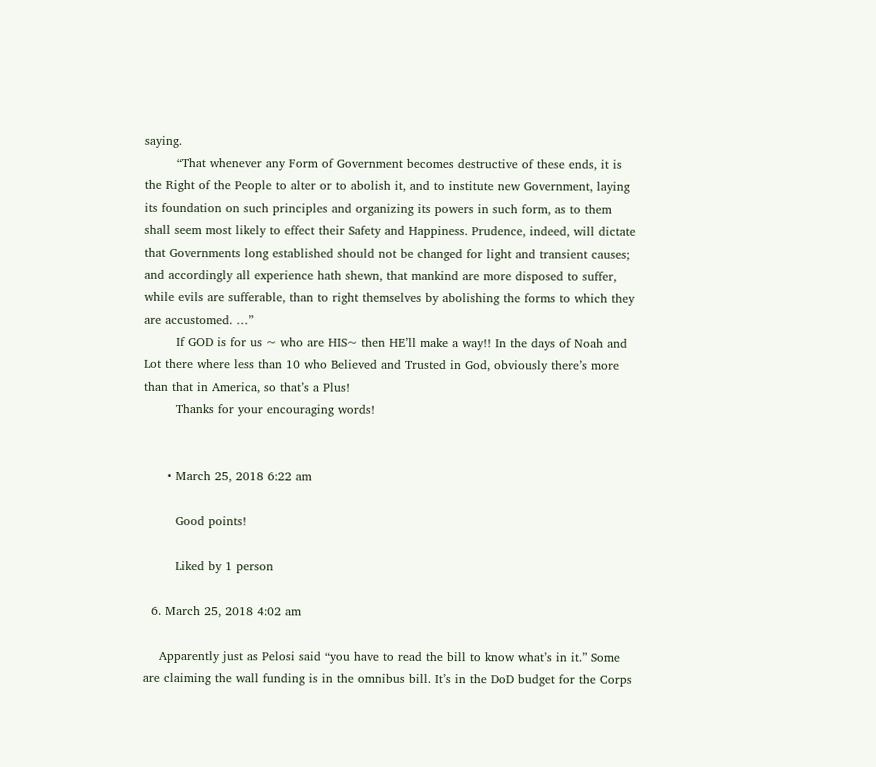saying.
        “That whenever any Form of Government becomes destructive of these ends, it is the Right of the People to alter or to abolish it, and to institute new Government, laying its foundation on such principles and organizing its powers in such form, as to them shall seem most likely to effect their Safety and Happiness. Prudence, indeed, will dictate that Governments long established should not be changed for light and transient causes; and accordingly all experience hath shewn, that mankind are more disposed to suffer, while evils are sufferable, than to right themselves by abolishing the forms to which they are accustomed. …”
        If GOD is for us ~ who are HIS~ then HE’ll make a way!! In the days of Noah and Lot there where less than 10 who Believed and Trusted in God, obviously there’s more than that in America, so that’s a Plus!
        Thanks for your encouraging words!


      • March 25, 2018 6:22 am

        Good points!

        Liked by 1 person

  6. March 25, 2018 4:02 am

    Apparently just as Pelosi said “you have to read the bill to know what’s in it.” Some are claiming the wall funding is in the omnibus bill. It’s in the DoD budget for the Corps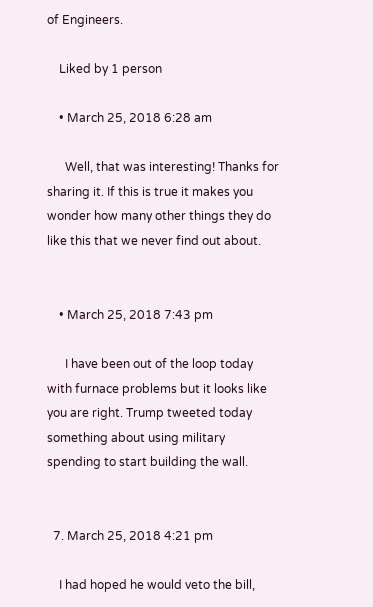of Engineers.

    Liked by 1 person

    • March 25, 2018 6:28 am

      Well, that was interesting! Thanks for sharing it. If this is true it makes you wonder how many other things they do like this that we never find out about.


    • March 25, 2018 7:43 pm

      I have been out of the loop today with furnace problems but it looks like you are right. Trump tweeted today something about using military spending to start building the wall.


  7. March 25, 2018 4:21 pm

    I had hoped he would veto the bill,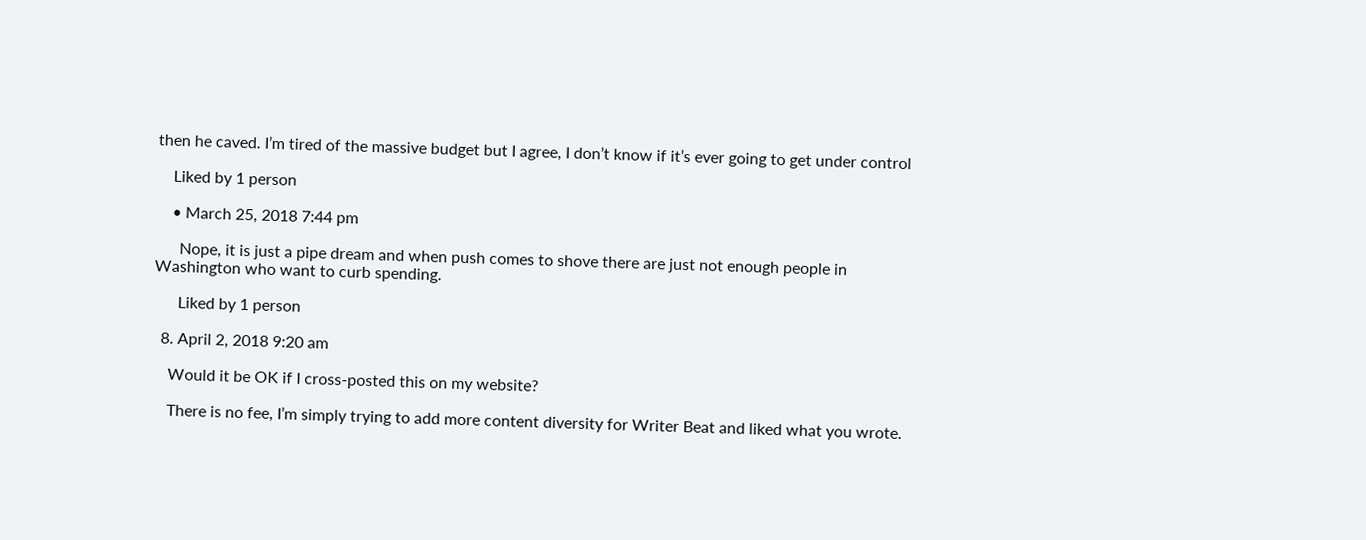then he caved. I’m tired of the massive budget but I agree, I don’t know if it’s ever going to get under control

    Liked by 1 person

    • March 25, 2018 7:44 pm

      Nope, it is just a pipe dream and when push comes to shove there are just not enough people in Washington who want to curb spending.

      Liked by 1 person

  8. April 2, 2018 9:20 am

    Would it be OK if I cross-posted this on my website?

    There is no fee, I’m simply trying to add more content diversity for Writer Beat and liked what you wrote.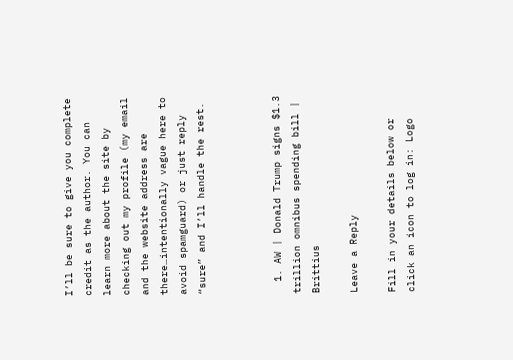I’ll be sure to give you complete credit as the author. You can learn more about the site by checking out my profile (my email and the website address are there…intentionally vague here to avoid spamguard) or just reply “sure” and I’ll handle the rest.



  1. AW | Donald Trump signs $1.3 trillion omnibus spending bill | Brittius

Leave a Reply

Fill in your details below or click an icon to log in: Logo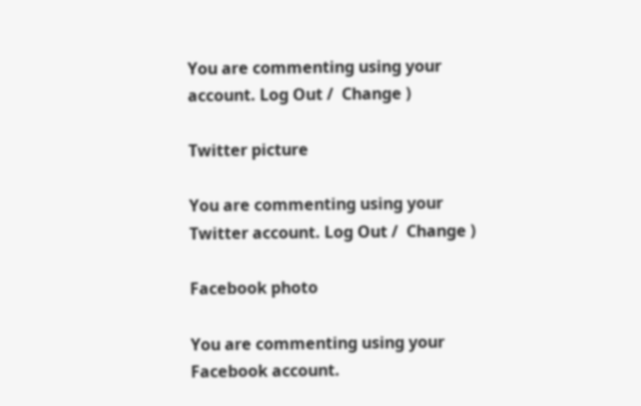You are commenting using your account. Log Out /  Change )

Twitter picture

You are commenting using your Twitter account. Log Out /  Change )

Facebook photo

You are commenting using your Facebook account.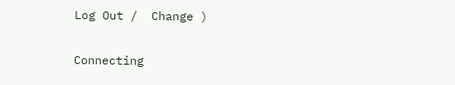Log Out /  Change )

Connecting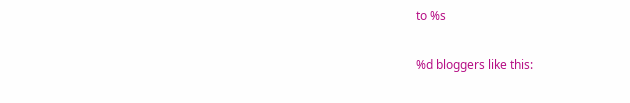to %s

%d bloggers like this: